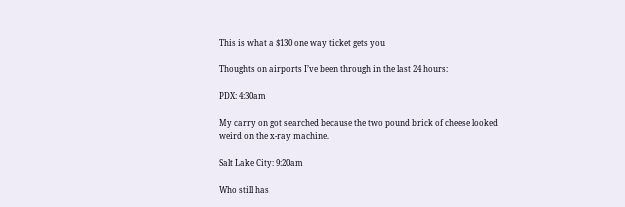This is what a $130 one way ticket gets you

Thoughts on airports I’ve been through in the last 24 hours:

PDX: 4:30am

My carry on got searched because the two pound brick of cheese looked weird on the x-ray machine.

Salt Lake City: 9:20am

Who still has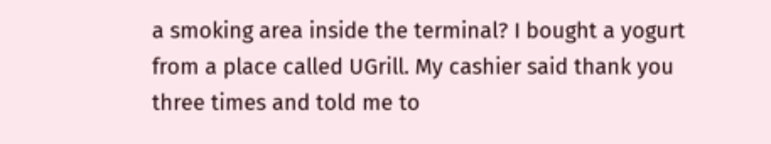a smoking area inside the terminal? I bought a yogurt from a place called UGrill. My cashier said thank you three times and told me to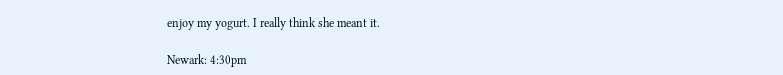enjoy my yogurt. I really think she meant it.

Newark: 4:30pm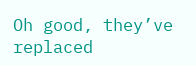Oh good, they’ve replaced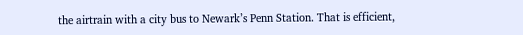the airtrain with a city bus to Newark’s Penn Station. That is efficient,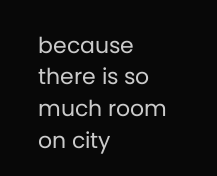because there is so much room on city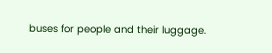buses for people and their luggage.